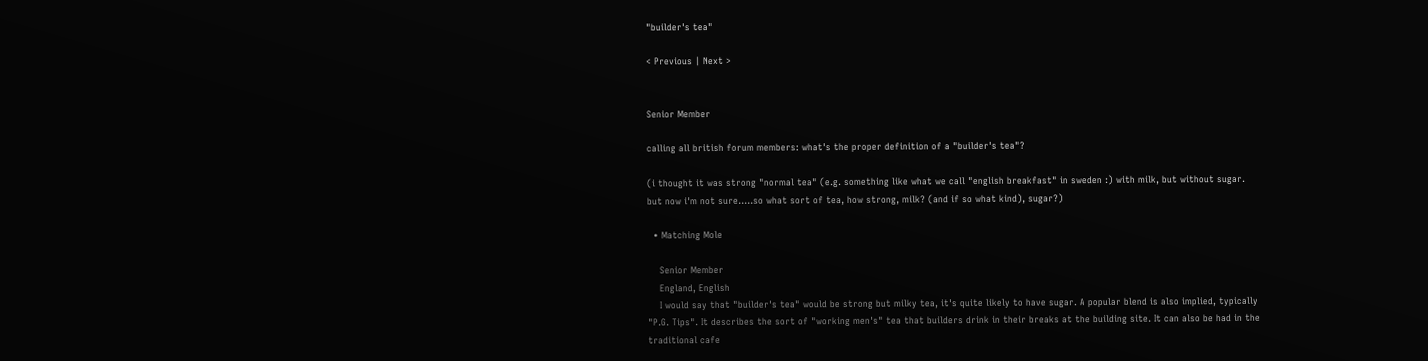"builder's tea"

< Previous | Next >


Senior Member

calling all british forum members: what's the proper definition of a "builder's tea"?

(i thought it was strong "normal tea" (e.g. something like what we call "english breakfast" in sweden :) with milk, but without sugar. but now i'm not sure.....so what sort of tea, how strong, milk? (and if so what kind), sugar?)

  • Matching Mole

    Senior Member
    England, English
    I would say that "builder's tea" would be strong but milky tea, it's quite likely to have sugar. A popular blend is also implied, typically "P.G. Tips". It describes the sort of "working men's" tea that builders drink in their breaks at the building site. It can also be had in the traditional cafe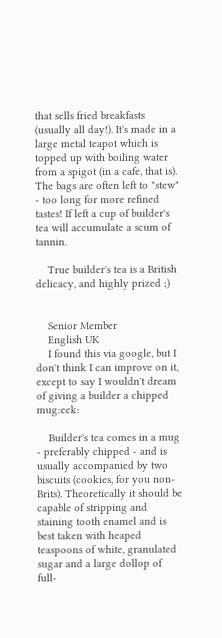that sells fried breakfasts (usually all day!). It's made in a large metal teapot which is topped up with boiling water from a spigot (in a cafe, that is). The bags are often left to "stew" - too long for more refined tastes! If left a cup of builder's tea will accumulate a scum of tannin.

    True builder's tea is a British delicacy, and highly prized ;)


    Senior Member
    English UK
    I found this via google, but I don't think I can improve on it, except to say I wouldn't dream of giving a builder a chipped mug:eek:

    Builder's tea comes in a mug - preferably chipped - and is usually accompanied by two biscuits (cookies, for you non-Brits). Theoretically it should be capable of stripping and staining tooth enamel and is best taken with heaped teaspoons of white, granulated sugar and a large dollop of full-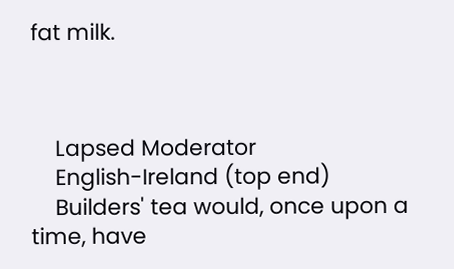fat milk.



    Lapsed Moderator
    English-Ireland (top end)
    Builders' tea would, once upon a time, have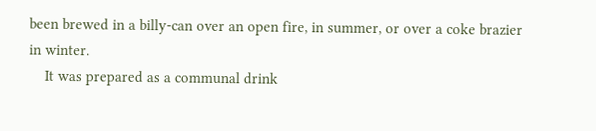been brewed in a billy-can over an open fire, in summer, or over a coke brazier in winter.
    It was prepared as a communal drink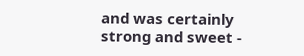and was certainly strong and sweet -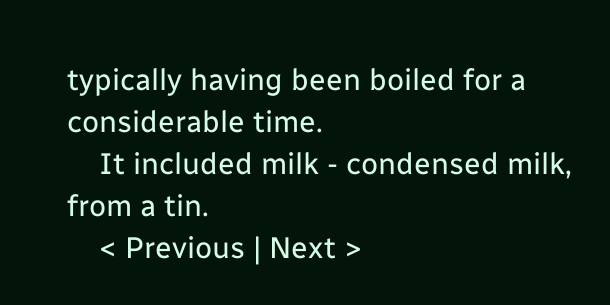typically having been boiled for a considerable time.
    It included milk - condensed milk, from a tin.
    < Previous | Next >